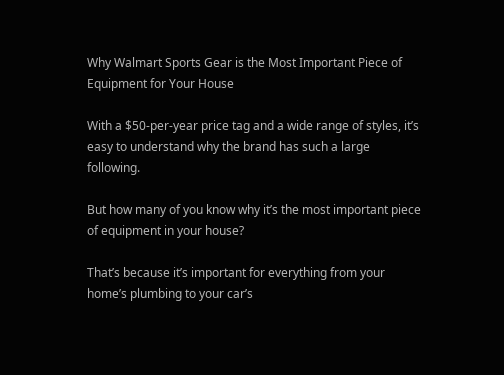Why Walmart Sports Gear is the Most Important Piece of Equipment for Your House

With a $50-per-year price tag and a wide range of styles, it’s easy to understand why the brand has such a large following.

But how many of you know why it’s the most important piece of equipment in your house?

That’s because it’s important for everything from your home’s plumbing to your car’s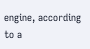engine, according to a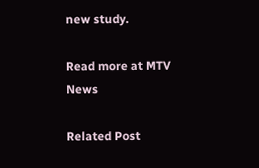new study.

Read more at MTV News

Related Post